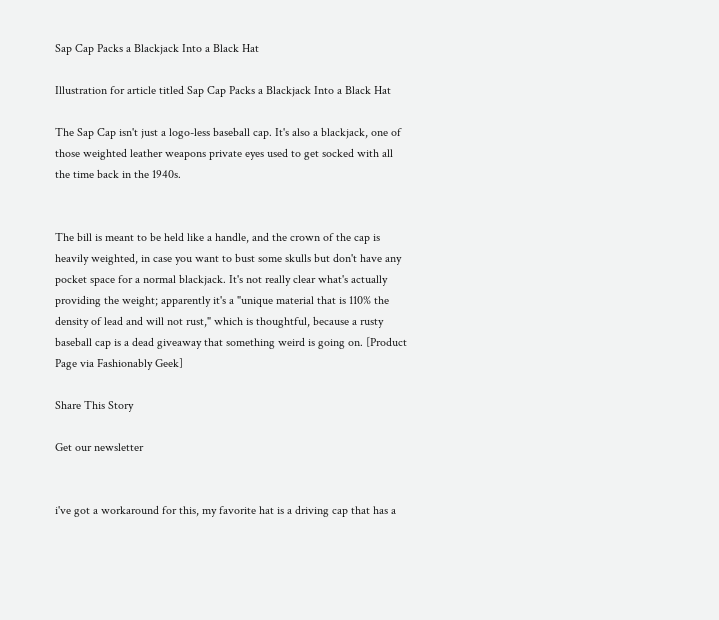Sap Cap Packs a Blackjack Into a Black Hat

Illustration for article titled Sap Cap Packs a Blackjack Into a Black Hat

The Sap Cap isn't just a logo-less baseball cap. It's also a blackjack, one of those weighted leather weapons private eyes used to get socked with all the time back in the 1940s.


The bill is meant to be held like a handle, and the crown of the cap is heavily weighted, in case you want to bust some skulls but don't have any pocket space for a normal blackjack. It's not really clear what's actually providing the weight; apparently it's a "unique material that is 110% the density of lead and will not rust," which is thoughtful, because a rusty baseball cap is a dead giveaway that something weird is going on. [Product Page via Fashionably Geek]

Share This Story

Get our newsletter


i've got a workaround for this, my favorite hat is a driving cap that has a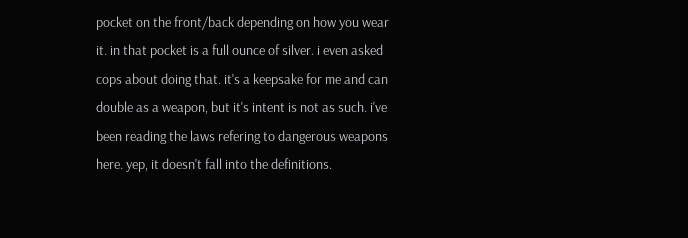pocket on the front/back depending on how you wear it. in that pocket is a full ounce of silver. i even asked cops about doing that. it's a keepsake for me and can double as a weapon, but it's intent is not as such. i've been reading the laws refering to dangerous weapons here. yep, it doesn't fall into the definitions.